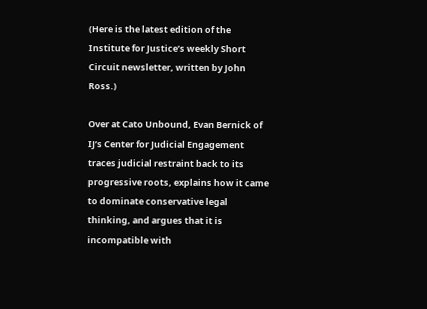(Here is the latest edition of the Institute for Justice’s weekly Short Circuit newsletter, written by John Ross.)

Over at Cato Unbound, Evan Bernick of IJ’s Center for Judicial Engagement traces judicial restraint back to its progressive roots, explains how it came to dominate conservative legal thinking, and argues that it is incompatible with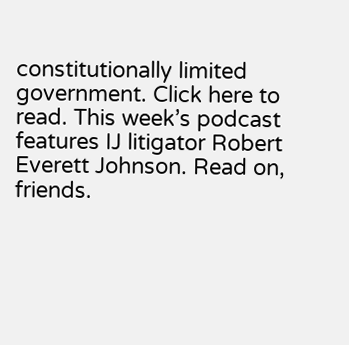constitutionally limited government. Click here to read. This week’s podcast features IJ litigator Robert Everett Johnson. Read on, friends.